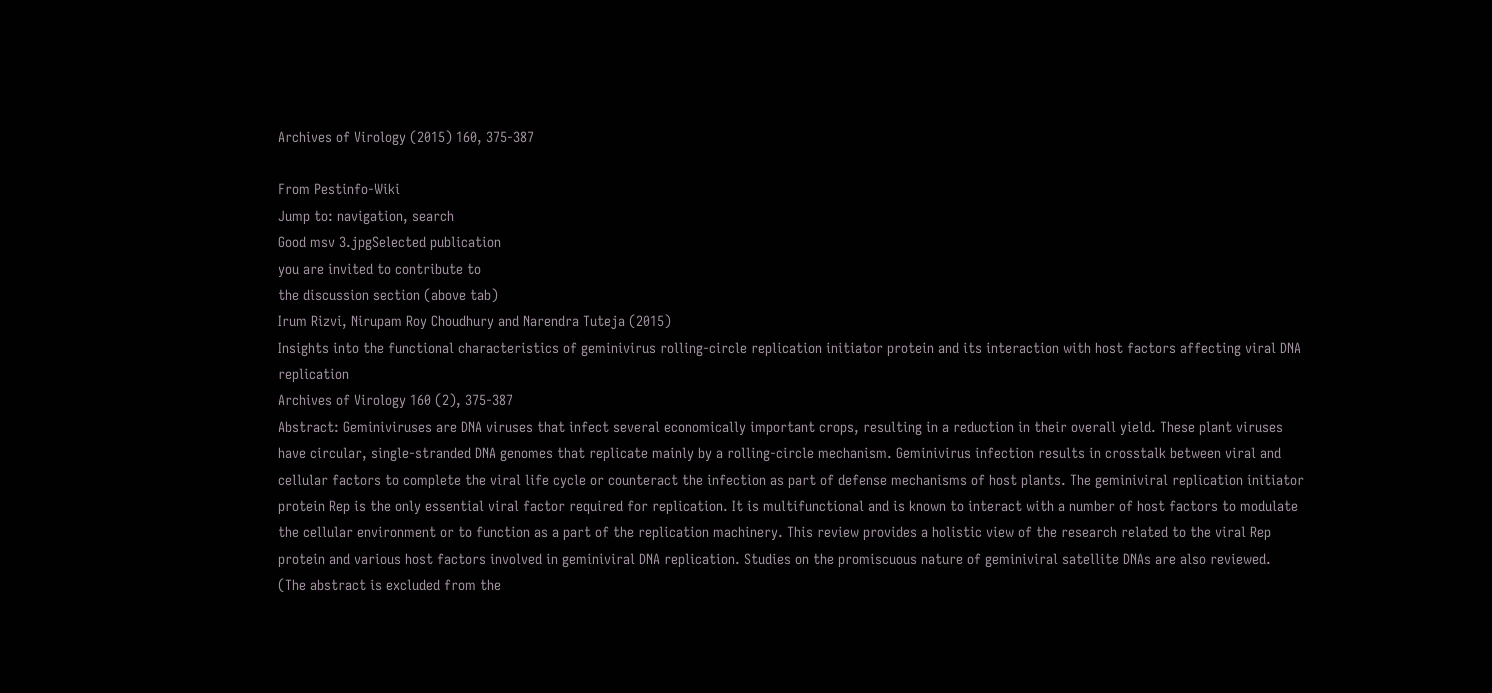Archives of Virology (2015) 160, 375-387

From Pestinfo-Wiki
Jump to: navigation, search
Good msv 3.jpgSelected publication
you are invited to contribute to
the discussion section (above tab)
Irum Rizvi, Nirupam Roy Choudhury and Narendra Tuteja (2015)
Insights into the functional characteristics of geminivirus rolling-circle replication initiator protein and its interaction with host factors affecting viral DNA replication
Archives of Virology 160 (2), 375-387
Abstract: Geminiviruses are DNA viruses that infect several economically important crops, resulting in a reduction in their overall yield. These plant viruses have circular, single-stranded DNA genomes that replicate mainly by a rolling-circle mechanism. Geminivirus infection results in crosstalk between viral and cellular factors to complete the viral life cycle or counteract the infection as part of defense mechanisms of host plants. The geminiviral replication initiator protein Rep is the only essential viral factor required for replication. It is multifunctional and is known to interact with a number of host factors to modulate the cellular environment or to function as a part of the replication machinery. This review provides a holistic view of the research related to the viral Rep protein and various host factors involved in geminiviral DNA replication. Studies on the promiscuous nature of geminiviral satellite DNAs are also reviewed.
(The abstract is excluded from the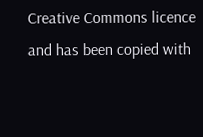Creative Commons licence and has been copied with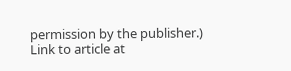permission by the publisher.)
Link to article at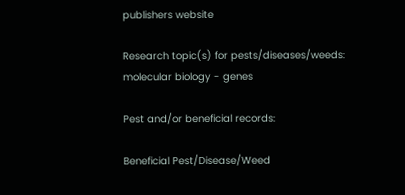publishers website

Research topic(s) for pests/diseases/weeds:
molecular biology - genes

Pest and/or beneficial records:

Beneficial Pest/Disease/Weed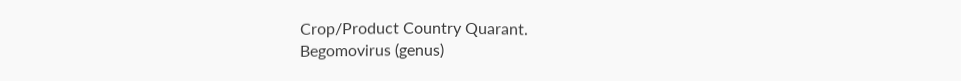Crop/Product Country Quarant.
Begomovirus (genus)